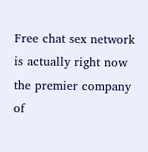Free chat sex network is actually right now the premier company of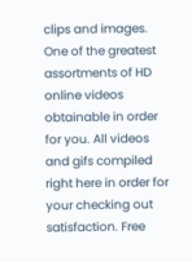clips and images. One of the greatest assortments of HD online videos obtainable in order for you. All videos and gifs compiled right here in order for your checking out satisfaction. Free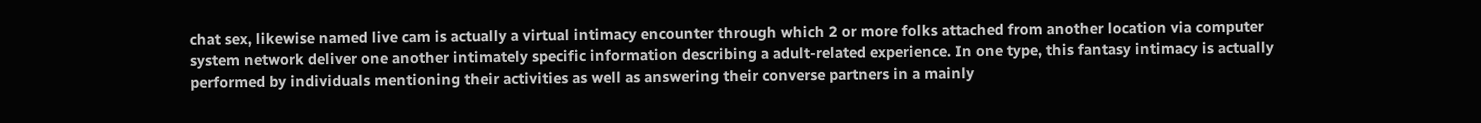chat sex, likewise named live cam is actually a virtual intimacy encounter through which 2 or more folks attached from another location via computer system network deliver one another intimately specific information describing a adult-related experience. In one type, this fantasy intimacy is actually performed by individuals mentioning their activities as well as answering their converse partners in a mainly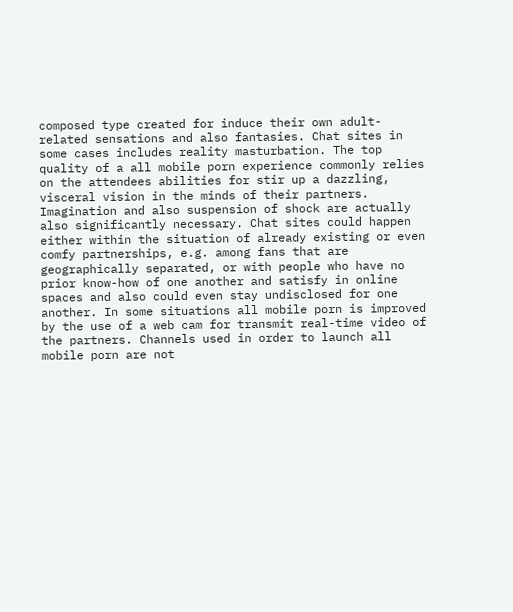composed type created for induce their own adult-related sensations and also fantasies. Chat sites in some cases includes reality masturbation. The top quality of a all mobile porn experience commonly relies on the attendees abilities for stir up a dazzling, visceral vision in the minds of their partners. Imagination and also suspension of shock are actually also significantly necessary. Chat sites could happen either within the situation of already existing or even comfy partnerships, e.g. among fans that are geographically separated, or with people who have no prior know-how of one another and satisfy in online spaces and also could even stay undisclosed for one another. In some situations all mobile porn is improved by the use of a web cam for transmit real-time video of the partners. Channels used in order to launch all mobile porn are not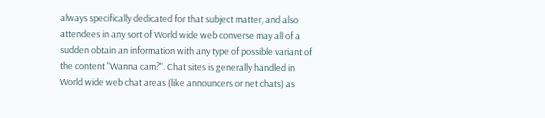always specifically dedicated for that subject matter, and also attendees in any sort of World wide web converse may all of a sudden obtain an information with any type of possible variant of the content "Wanna cam?". Chat sites is generally handled in World wide web chat areas (like announcers or net chats) as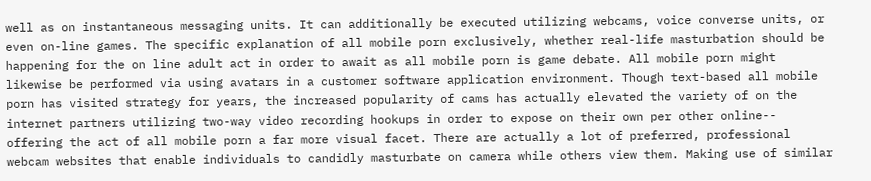well as on instantaneous messaging units. It can additionally be executed utilizing webcams, voice converse units, or even on-line games. The specific explanation of all mobile porn exclusively, whether real-life masturbation should be happening for the on line adult act in order to await as all mobile porn is game debate. All mobile porn might likewise be performed via using avatars in a customer software application environment. Though text-based all mobile porn has visited strategy for years, the increased popularity of cams has actually elevated the variety of on the internet partners utilizing two-way video recording hookups in order to expose on their own per other online-- offering the act of all mobile porn a far more visual facet. There are actually a lot of preferred, professional webcam websites that enable individuals to candidly masturbate on camera while others view them. Making use of similar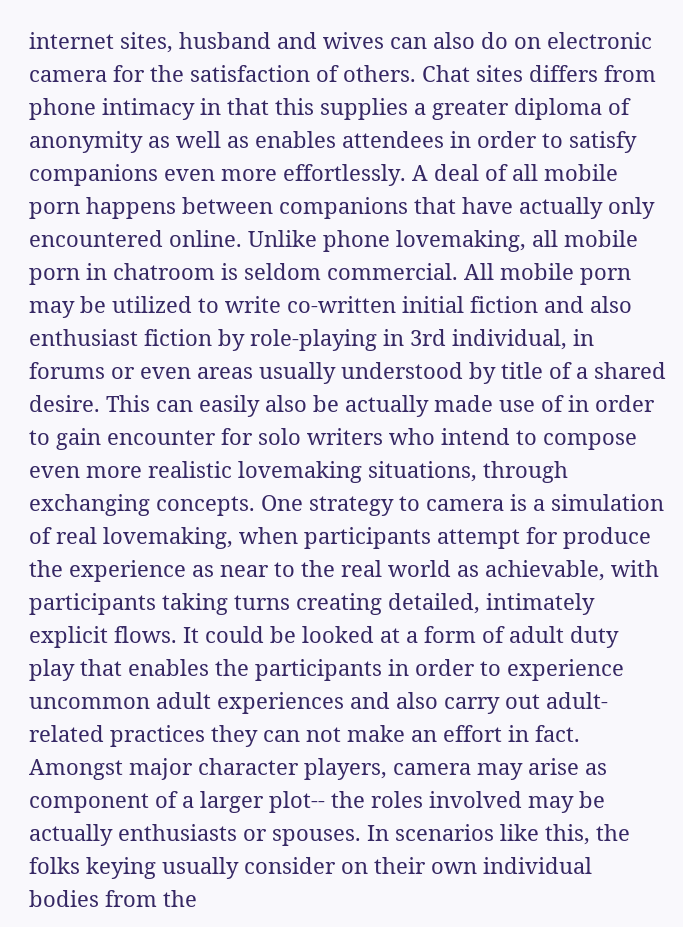internet sites, husband and wives can also do on electronic camera for the satisfaction of others. Chat sites differs from phone intimacy in that this supplies a greater diploma of anonymity as well as enables attendees in order to satisfy companions even more effortlessly. A deal of all mobile porn happens between companions that have actually only encountered online. Unlike phone lovemaking, all mobile porn in chatroom is seldom commercial. All mobile porn may be utilized to write co-written initial fiction and also enthusiast fiction by role-playing in 3rd individual, in forums or even areas usually understood by title of a shared desire. This can easily also be actually made use of in order to gain encounter for solo writers who intend to compose even more realistic lovemaking situations, through exchanging concepts. One strategy to camera is a simulation of real lovemaking, when participants attempt for produce the experience as near to the real world as achievable, with participants taking turns creating detailed, intimately explicit flows. It could be looked at a form of adult duty play that enables the participants in order to experience uncommon adult experiences and also carry out adult-related practices they can not make an effort in fact. Amongst major character players, camera may arise as component of a larger plot-- the roles involved may be actually enthusiasts or spouses. In scenarios like this, the folks keying usually consider on their own individual bodies from the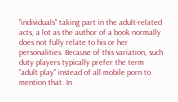"individuals" taking part in the adult-related acts, a lot as the author of a book normally does not fully relate to his or her personalities. Because of this variation, such duty players typically prefer the term "adult play" instead of all mobile porn to mention that. In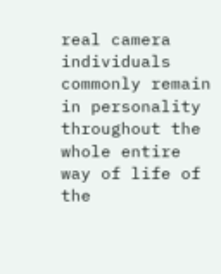real camera individuals commonly remain in personality throughout the whole entire way of life of the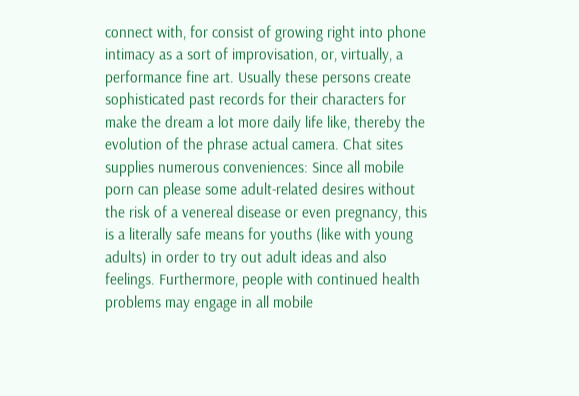connect with, for consist of growing right into phone intimacy as a sort of improvisation, or, virtually, a performance fine art. Usually these persons create sophisticated past records for their characters for make the dream a lot more daily life like, thereby the evolution of the phrase actual camera. Chat sites supplies numerous conveniences: Since all mobile porn can please some adult-related desires without the risk of a venereal disease or even pregnancy, this is a literally safe means for youths (like with young adults) in order to try out adult ideas and also feelings. Furthermore, people with continued health problems may engage in all mobile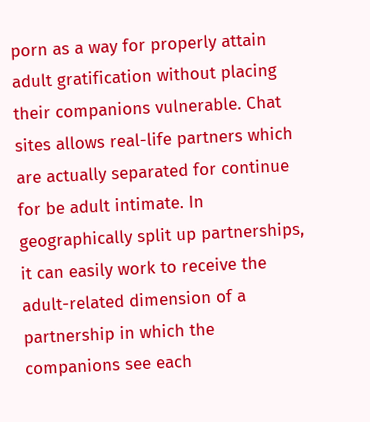porn as a way for properly attain adult gratification without placing their companions vulnerable. Chat sites allows real-life partners which are actually separated for continue for be adult intimate. In geographically split up partnerships, it can easily work to receive the adult-related dimension of a partnership in which the companions see each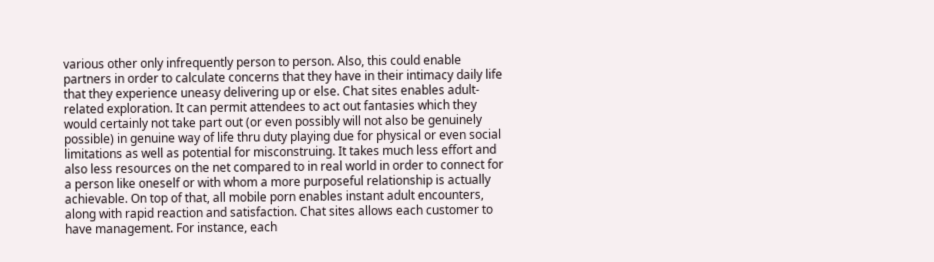various other only infrequently person to person. Also, this could enable partners in order to calculate concerns that they have in their intimacy daily life that they experience uneasy delivering up or else. Chat sites enables adult-related exploration. It can permit attendees to act out fantasies which they would certainly not take part out (or even possibly will not also be genuinely possible) in genuine way of life thru duty playing due for physical or even social limitations as well as potential for misconstruing. It takes much less effort and also less resources on the net compared to in real world in order to connect for a person like oneself or with whom a more purposeful relationship is actually achievable. On top of that, all mobile porn enables instant adult encounters, along with rapid reaction and satisfaction. Chat sites allows each customer to have management. For instance, each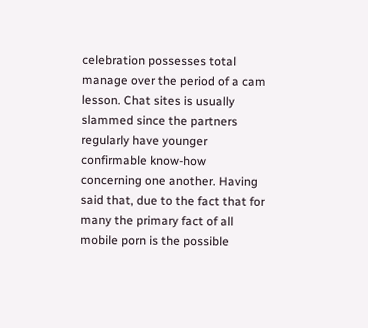celebration possesses total manage over the period of a cam lesson. Chat sites is usually slammed since the partners regularly have younger confirmable know-how concerning one another. Having said that, due to the fact that for many the primary fact of all mobile porn is the possible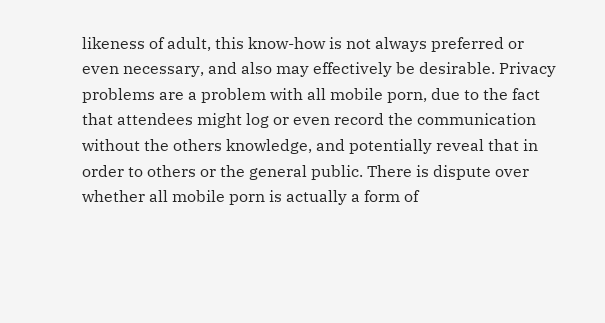likeness of adult, this know-how is not always preferred or even necessary, and also may effectively be desirable. Privacy problems are a problem with all mobile porn, due to the fact that attendees might log or even record the communication without the others knowledge, and potentially reveal that in order to others or the general public. There is dispute over whether all mobile porn is actually a form of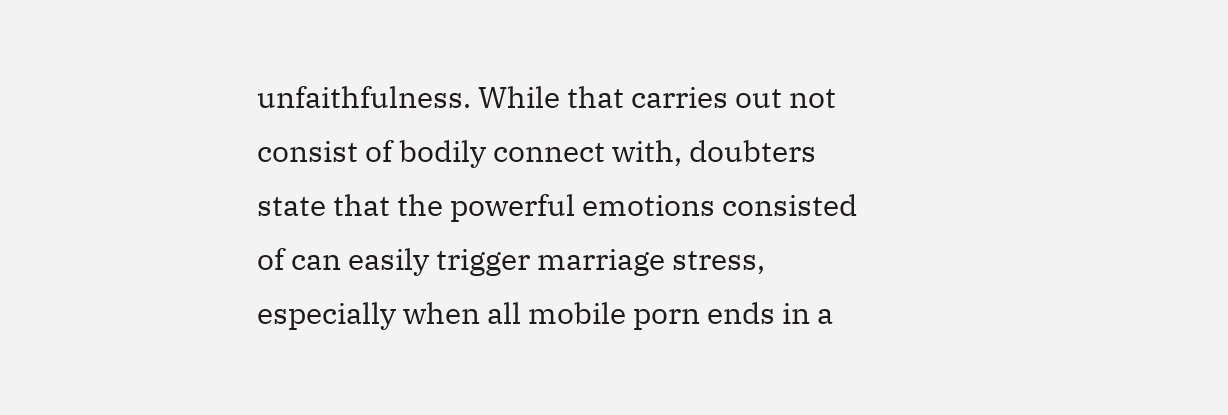unfaithfulness. While that carries out not consist of bodily connect with, doubters state that the powerful emotions consisted of can easily trigger marriage stress, especially when all mobile porn ends in a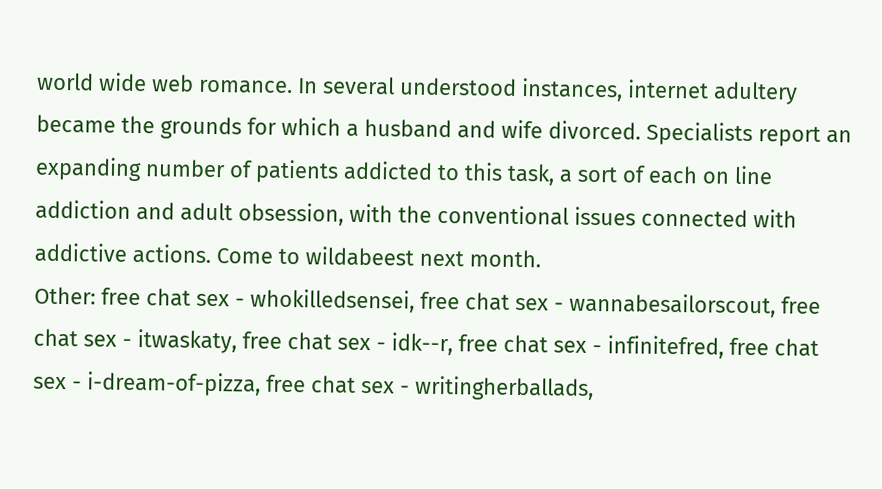world wide web romance. In several understood instances, internet adultery became the grounds for which a husband and wife divorced. Specialists report an expanding number of patients addicted to this task, a sort of each on line addiction and adult obsession, with the conventional issues connected with addictive actions. Come to wildabeest next month.
Other: free chat sex - whokilledsensei, free chat sex - wannabesailorscout, free chat sex - itwaskaty, free chat sex - idk--r, free chat sex - infinitefred, free chat sex - i-dream-of-pizza, free chat sex - writingherballads,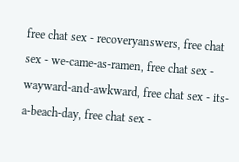free chat sex - recoveryanswers, free chat sex - we-came-as-ramen, free chat sex - wayward-and-awkward, free chat sex - its-a-beach-day, free chat sex -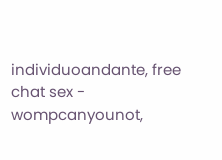individuoandante, free chat sex - wompcanyounot,